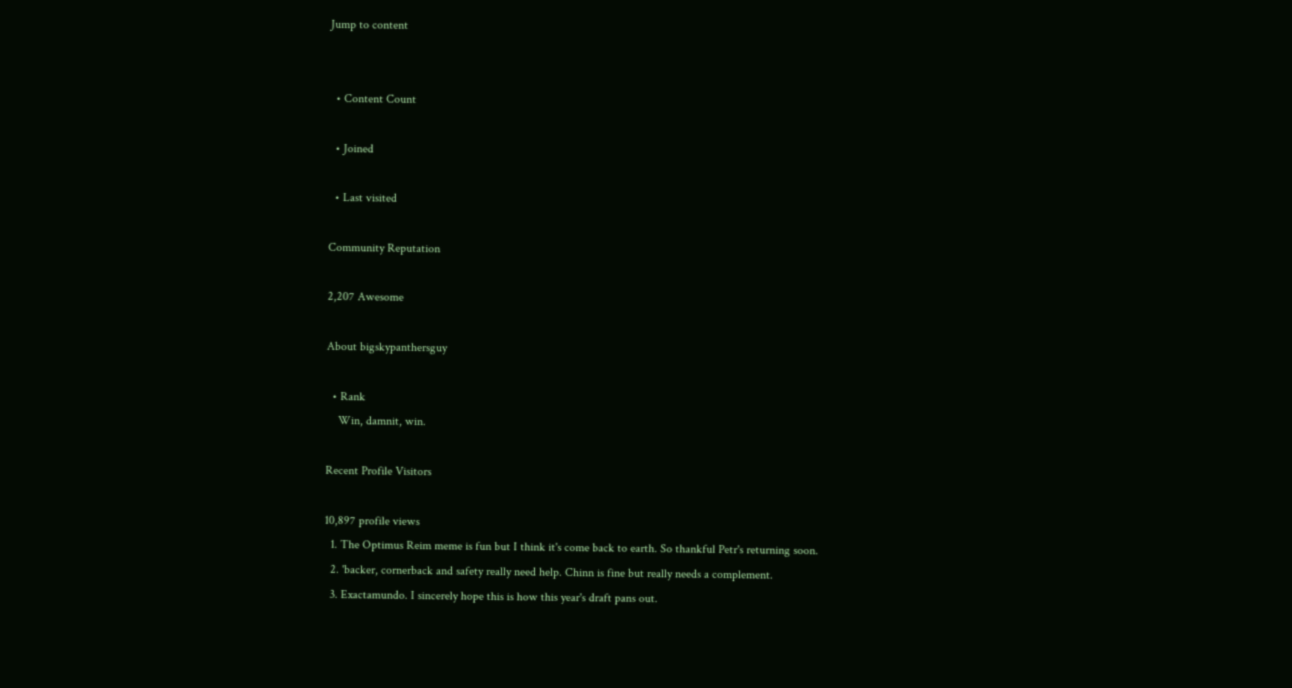Jump to content


  • Content Count

  • Joined

  • Last visited

Community Reputation

2,207 Awesome

About bigskypanthersguy

  • Rank
    Win, damnit, win.

Recent Profile Visitors

10,897 profile views
  1. The Optimus Reim meme is fun but I think it's come back to earth. So thankful Petr's returning soon.
  2. 'backer, cornerback and safety really need help. Chinn is fine but really needs a complement.
  3. Exactamundo. I sincerely hope this is how this year's draft pans out.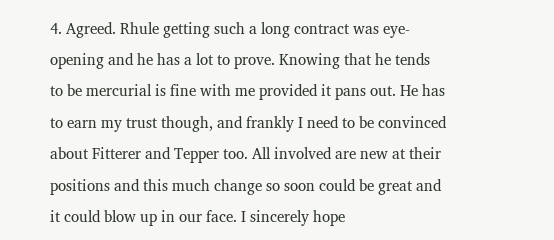4. Agreed. Rhule getting such a long contract was eye-opening and he has a lot to prove. Knowing that he tends to be mercurial is fine with me provided it pans out. He has to earn my trust though, and frankly I need to be convinced about Fitterer and Tepper too. All involved are new at their positions and this much change so soon could be great and it could blow up in our face. I sincerely hope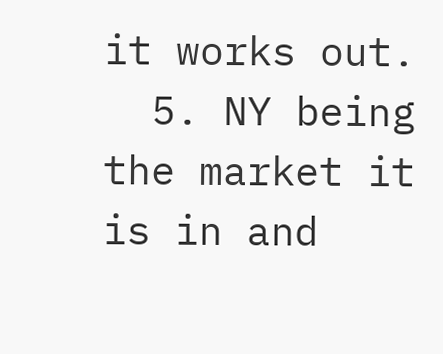it works out.
  5. NY being the market it is in and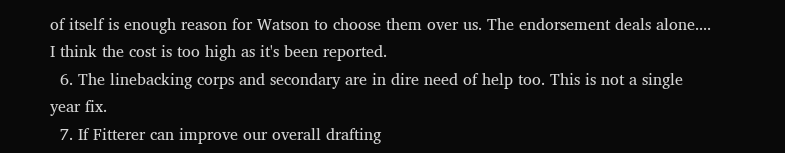of itself is enough reason for Watson to choose them over us. The endorsement deals alone.... I think the cost is too high as it's been reported.
  6. The linebacking corps and secondary are in dire need of help too. This is not a single year fix.
  7. If Fitterer can improve our overall drafting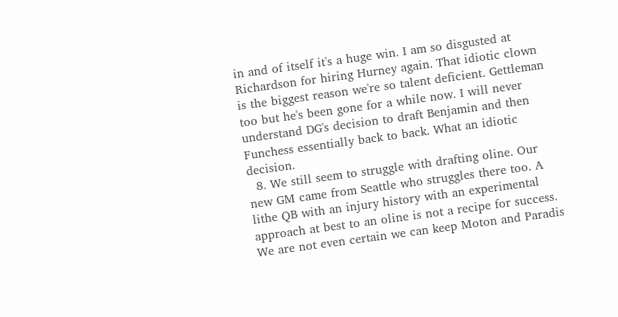in and of itself it's a huge win. I am so disgusted at Richardson for hiring Hurney again. That idiotic clown is the biggest reason we're so talent deficient. Gettleman too but he's been gone for a while now. I will never understand DG's decision to draft Benjamin and then Funchess essentially back to back. What an idiotic decision.
  8. We still seem to struggle with drafting oline. Our new GM came from Seattle who struggles there too. A lithe QB with an injury history with an experimental approach at best to an oline is not a recipe for success. We are not even certain we can keep Moton and Paradis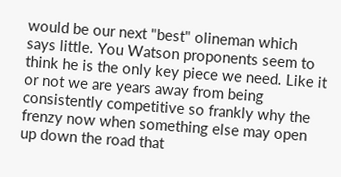would be our next "best" olineman which says little. You Watson proponents seem to think he is the only key piece we need. Like it or not we are years away from being consistently competitive so frankly why the frenzy now when something else may open up down the road that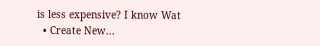is less expensive? I know Wat
  • Create New...